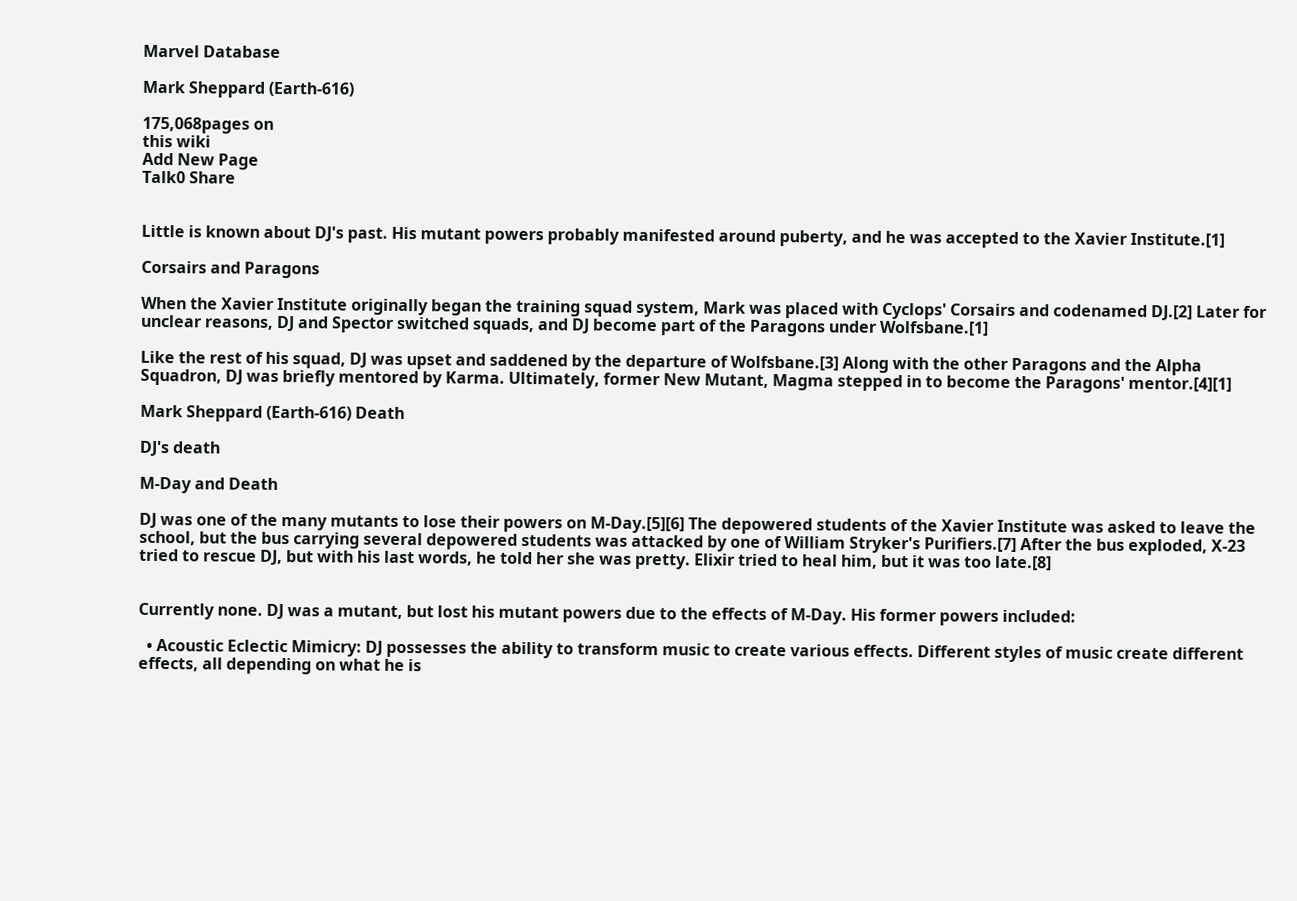Marvel Database

Mark Sheppard (Earth-616)

175,068pages on
this wiki
Add New Page
Talk0 Share


Little is known about DJ's past. His mutant powers probably manifested around puberty, and he was accepted to the Xavier Institute.[1]

Corsairs and Paragons

When the Xavier Institute originally began the training squad system, Mark was placed with Cyclops' Corsairs and codenamed DJ.[2] Later for unclear reasons, DJ and Spector switched squads, and DJ become part of the Paragons under Wolfsbane.[1]

Like the rest of his squad, DJ was upset and saddened by the departure of Wolfsbane.[3] Along with the other Paragons and the Alpha Squadron, DJ was briefly mentored by Karma. Ultimately, former New Mutant, Magma stepped in to become the Paragons' mentor.[4][1]

Mark Sheppard (Earth-616) Death

DJ's death

M-Day and Death

DJ was one of the many mutants to lose their powers on M-Day.[5][6] The depowered students of the Xavier Institute was asked to leave the school, but the bus carrying several depowered students was attacked by one of William Stryker's Purifiers.[7] After the bus exploded, X-23 tried to rescue DJ, but with his last words, he told her she was pretty. Elixir tried to heal him, but it was too late.[8]


Currently none. DJ was a mutant, but lost his mutant powers due to the effects of M-Day. His former powers included:

  • Acoustic Eclectic Mimicry: DJ possesses the ability to transform music to create various effects. Different styles of music create different effects, all depending on what he is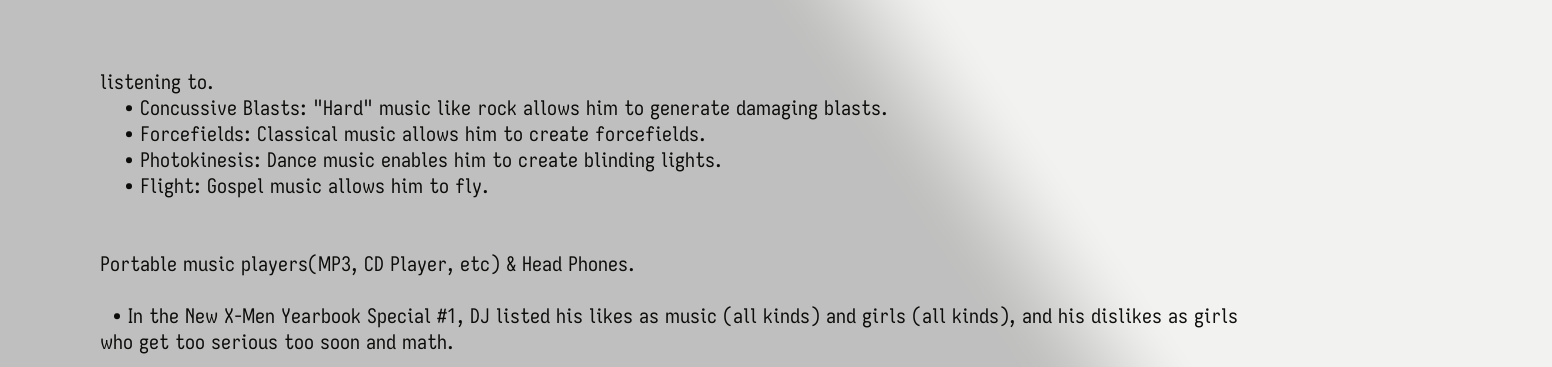listening to.
    • Concussive Blasts: "Hard" music like rock allows him to generate damaging blasts.
    • Forcefields: Classical music allows him to create forcefields.
    • Photokinesis: Dance music enables him to create blinding lights.
    • Flight: Gospel music allows him to fly.


Portable music players(MP3, CD Player, etc) & Head Phones.

  • In the New X-Men Yearbook Special #1, DJ listed his likes as music (all kinds) and girls (all kinds), and his dislikes as girls who get too serious too soon and math.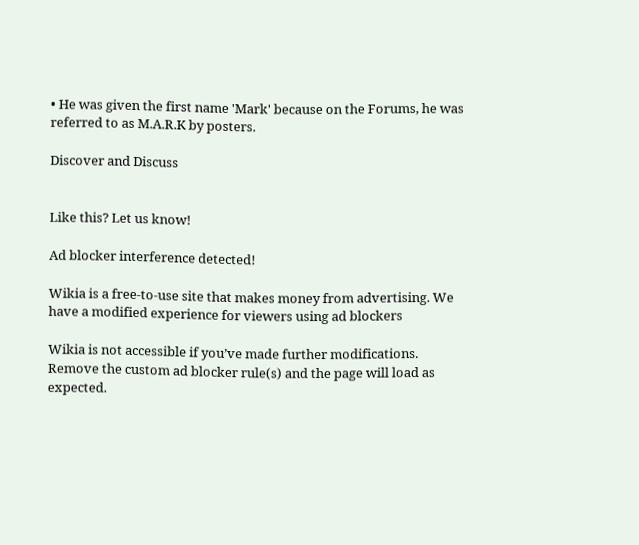• He was given the first name 'Mark' because on the Forums, he was referred to as M.A.R.K by posters.

Discover and Discuss


Like this? Let us know!

Ad blocker interference detected!

Wikia is a free-to-use site that makes money from advertising. We have a modified experience for viewers using ad blockers

Wikia is not accessible if you’ve made further modifications. Remove the custom ad blocker rule(s) and the page will load as expected.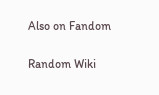Also on Fandom

Random Wiki